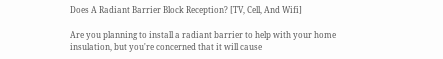Does A Radiant Barrier Block Reception? [TV, Cell, And Wifi]

Are you planning to install a radiant barrier to help with your home insulation, but you're concerned that it will cause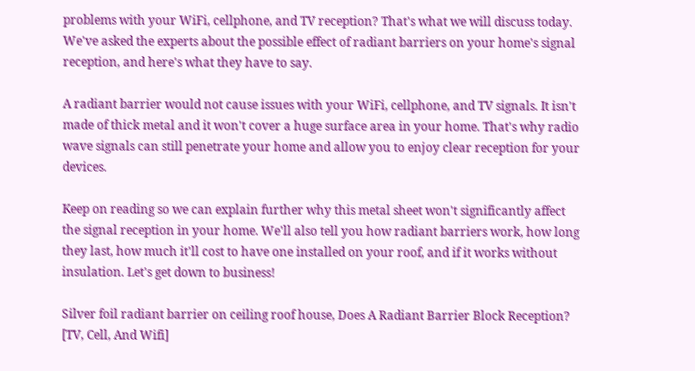problems with your WiFi, cellphone, and TV reception? That's what we will discuss today. We've asked the experts about the possible effect of radiant barriers on your home's signal reception, and here's what they have to say.

A radiant barrier would not cause issues with your WiFi, cellphone, and TV signals. It isn't made of thick metal and it won't cover a huge surface area in your home. That's why radio wave signals can still penetrate your home and allow you to enjoy clear reception for your devices.

Keep on reading so we can explain further why this metal sheet won't significantly affect the signal reception in your home. We'll also tell you how radiant barriers work, how long they last, how much it'll cost to have one installed on your roof, and if it works without insulation. Let's get down to business!

Silver foil radiant barrier on ceiling roof house, Does A Radiant Barrier Block Reception? [TV, Cell, And Wifi]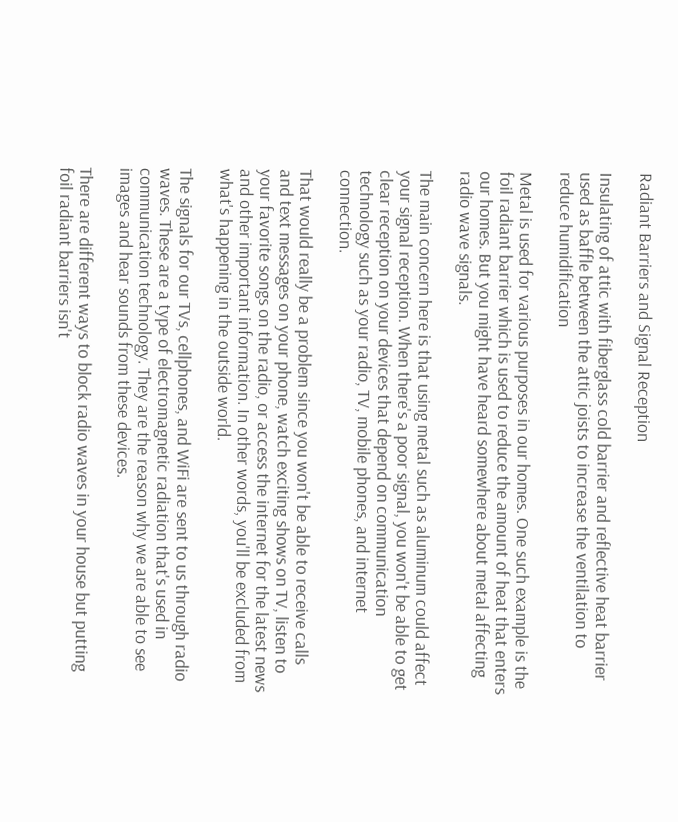Radiant Barriers and Signal Reception

Insulating of attic with fiberglass cold barrier and reflective heat barrier used as baffle between the attic joists to increase the ventilation to reduce humidification

Metal is used for various purposes in our homes. One such example is the foil radiant barrier which is used to reduce the amount of heat that enters our homes. But you might have heard somewhere about metal affecting radio wave signals.

The main concern here is that using metal such as aluminum could affect your signal reception. When there's a poor signal, you won't be able to get clear reception on your devices that depend on communication technology such as your radio, TV, mobile phones, and internet connection.

That would really be a problem since you won't be able to receive calls and text messages on your phone, watch exciting shows on TV, listen to your favorite songs on the radio, or access the internet for the latest news and other important information. In other words, you'll be excluded from what's happening in the outside world.

The signals for our TVs, cellphones, and WiFi are sent to us through radio waves. These are a type of electromagnetic radiation that's used in communication technology. They are the reason why we are able to see images and hear sounds from these devices.

There are different ways to block radio waves in your house but putting foil radiant barriers isn't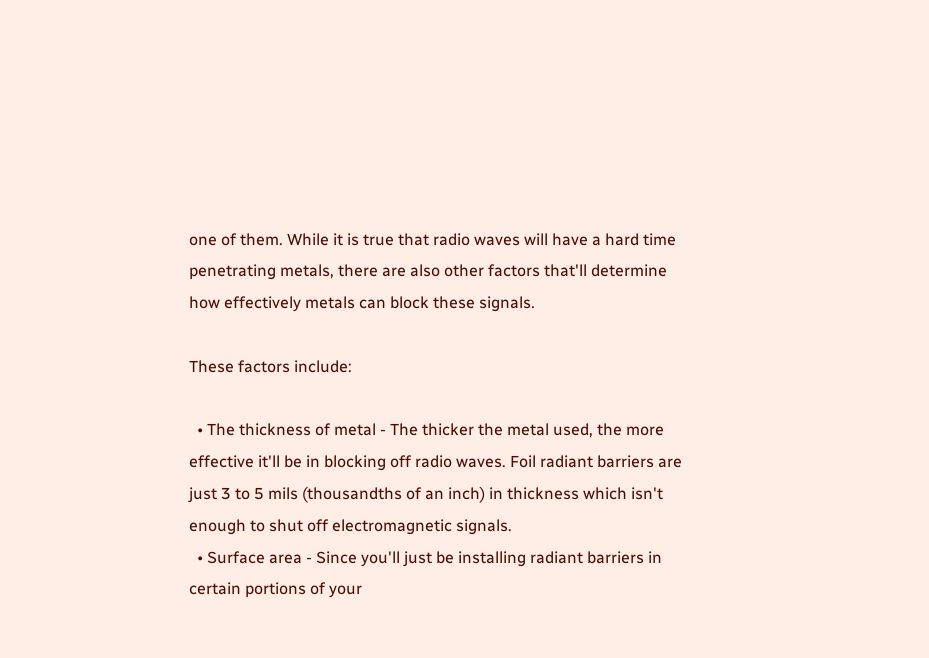one of them. While it is true that radio waves will have a hard time penetrating metals, there are also other factors that'll determine how effectively metals can block these signals.

These factors include:

  • The thickness of metal - The thicker the metal used, the more effective it'll be in blocking off radio waves. Foil radiant barriers are just 3 to 5 mils (thousandths of an inch) in thickness which isn't enough to shut off electromagnetic signals.
  • Surface area - Since you'll just be installing radiant barriers in certain portions of your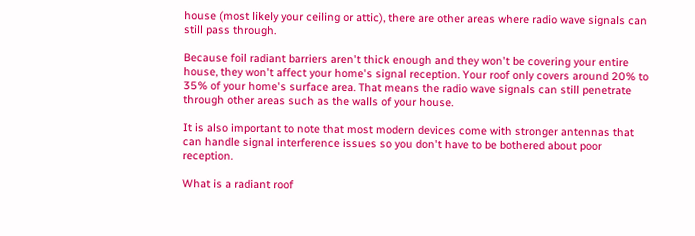house (most likely your ceiling or attic), there are other areas where radio wave signals can still pass through.

Because foil radiant barriers aren't thick enough and they won't be covering your entire house, they won't affect your home's signal reception. Your roof only covers around 20% to 35% of your home's surface area. That means the radio wave signals can still penetrate through other areas such as the walls of your house.

It is also important to note that most modern devices come with stronger antennas that can handle signal interference issues so you don't have to be bothered about poor reception.

What is a radiant roof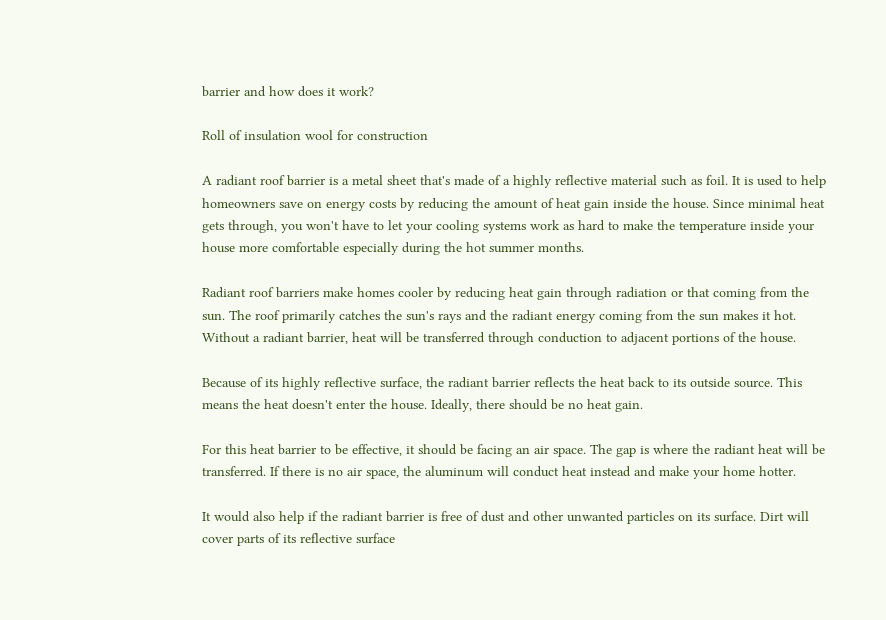barrier and how does it work?

Roll of insulation wool for construction

A radiant roof barrier is a metal sheet that's made of a highly reflective material such as foil. It is used to help homeowners save on energy costs by reducing the amount of heat gain inside the house. Since minimal heat gets through, you won't have to let your cooling systems work as hard to make the temperature inside your house more comfortable especially during the hot summer months.

Radiant roof barriers make homes cooler by reducing heat gain through radiation or that coming from the sun. The roof primarily catches the sun's rays and the radiant energy coming from the sun makes it hot. Without a radiant barrier, heat will be transferred through conduction to adjacent portions of the house.

Because of its highly reflective surface, the radiant barrier reflects the heat back to its outside source. This means the heat doesn't enter the house. Ideally, there should be no heat gain.

For this heat barrier to be effective, it should be facing an air space. The gap is where the radiant heat will be transferred. If there is no air space, the aluminum will conduct heat instead and make your home hotter.

It would also help if the radiant barrier is free of dust and other unwanted particles on its surface. Dirt will cover parts of its reflective surface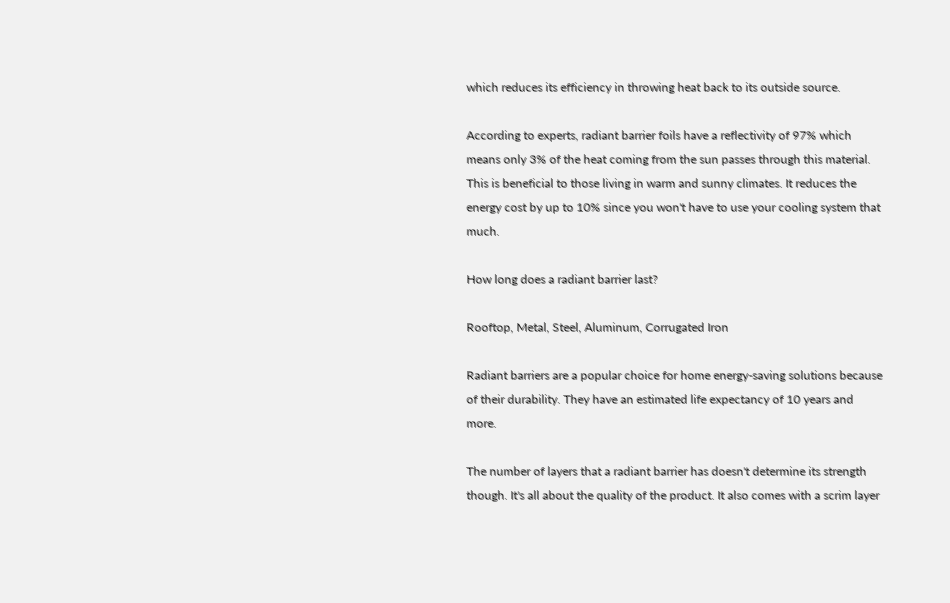which reduces its efficiency in throwing heat back to its outside source.

According to experts, radiant barrier foils have a reflectivity of 97% which means only 3% of the heat coming from the sun passes through this material. This is beneficial to those living in warm and sunny climates. It reduces the energy cost by up to 10% since you won't have to use your cooling system that much.

How long does a radiant barrier last?

Rooftop, Metal, Steel, Aluminum, Corrugated Iron

Radiant barriers are a popular choice for home energy-saving solutions because of their durability. They have an estimated life expectancy of 10 years and more.

The number of layers that a radiant barrier has doesn't determine its strength though. It's all about the quality of the product. It also comes with a scrim layer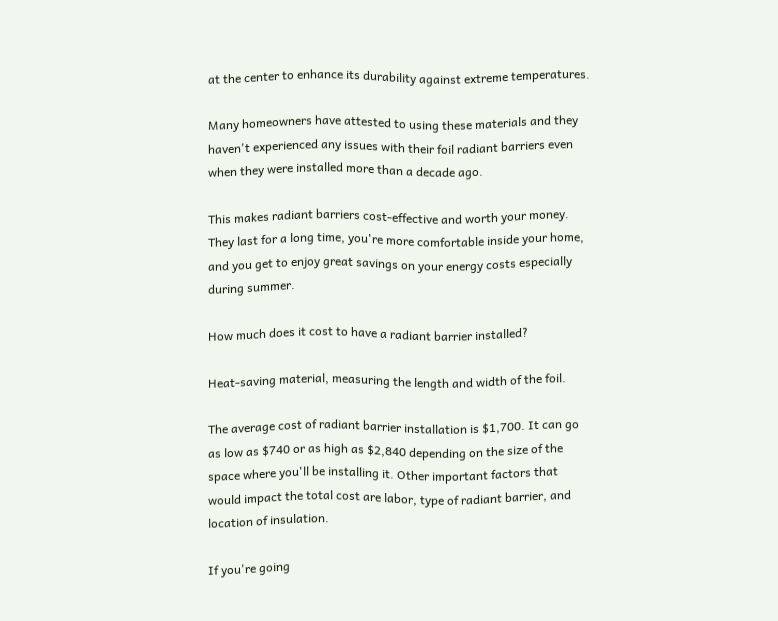at the center to enhance its durability against extreme temperatures.

Many homeowners have attested to using these materials and they haven't experienced any issues with their foil radiant barriers even when they were installed more than a decade ago.

This makes radiant barriers cost-effective and worth your money. They last for a long time, you're more comfortable inside your home, and you get to enjoy great savings on your energy costs especially during summer.

How much does it cost to have a radiant barrier installed?

Heat-saving material, measuring the length and width of the foil.

The average cost of radiant barrier installation is $1,700. It can go as low as $740 or as high as $2,840 depending on the size of the space where you'll be installing it. Other important factors that would impact the total cost are labor, type of radiant barrier, and location of insulation.

If you're going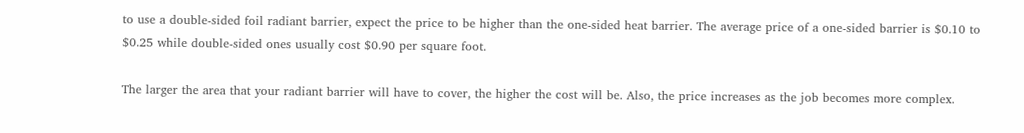to use a double-sided foil radiant barrier, expect the price to be higher than the one-sided heat barrier. The average price of a one-sided barrier is $0.10 to $0.25 while double-sided ones usually cost $0.90 per square foot.

The larger the area that your radiant barrier will have to cover, the higher the cost will be. Also, the price increases as the job becomes more complex.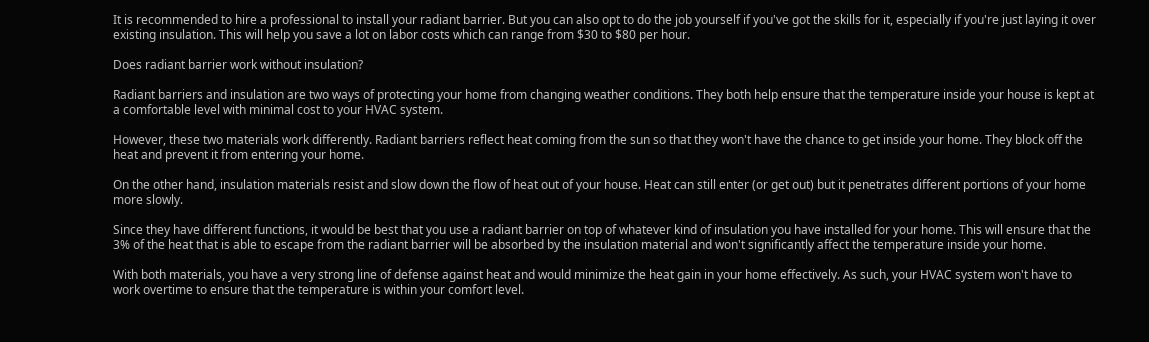It is recommended to hire a professional to install your radiant barrier. But you can also opt to do the job yourself if you've got the skills for it, especially if you're just laying it over existing insulation. This will help you save a lot on labor costs which can range from $30 to $80 per hour.

Does radiant barrier work without insulation?

Radiant barriers and insulation are two ways of protecting your home from changing weather conditions. They both help ensure that the temperature inside your house is kept at a comfortable level with minimal cost to your HVAC system.

However, these two materials work differently. Radiant barriers reflect heat coming from the sun so that they won't have the chance to get inside your home. They block off the heat and prevent it from entering your home.

On the other hand, insulation materials resist and slow down the flow of heat out of your house. Heat can still enter (or get out) but it penetrates different portions of your home more slowly.

Since they have different functions, it would be best that you use a radiant barrier on top of whatever kind of insulation you have installed for your home. This will ensure that the 3% of the heat that is able to escape from the radiant barrier will be absorbed by the insulation material and won't significantly affect the temperature inside your home.

With both materials, you have a very strong line of defense against heat and would minimize the heat gain in your home effectively. As such, your HVAC system won't have to work overtime to ensure that the temperature is within your comfort level.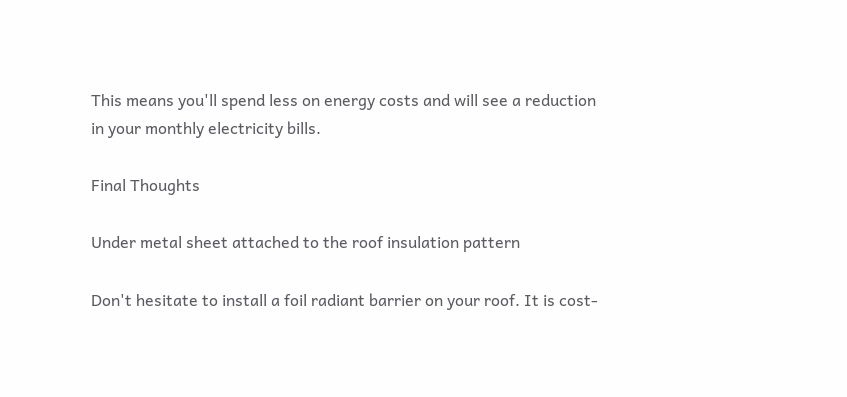This means you'll spend less on energy costs and will see a reduction in your monthly electricity bills.

Final Thoughts

Under metal sheet attached to the roof insulation pattern

Don't hesitate to install a foil radiant barrier on your roof. It is cost-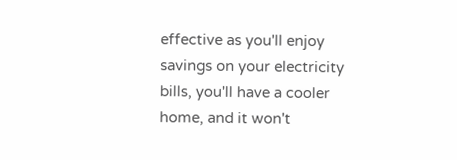effective as you'll enjoy savings on your electricity bills, you'll have a cooler home, and it won't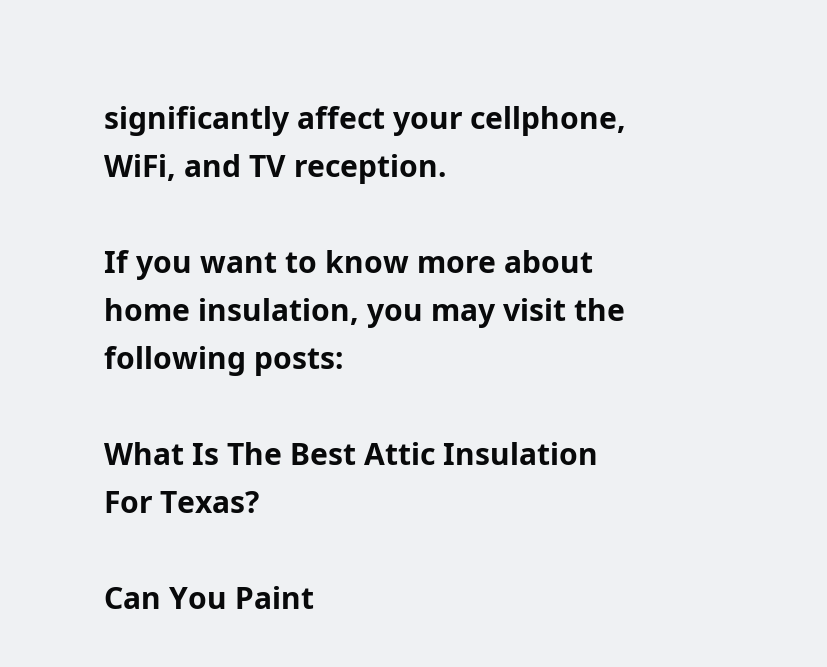significantly affect your cellphone, WiFi, and TV reception.

If you want to know more about home insulation, you may visit the following posts:

What Is The Best Attic Insulation For Texas?

Can You Paint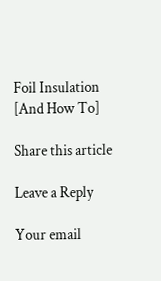Foil Insulation [And How To]

Share this article

Leave a Reply

Your email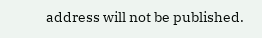address will not be published.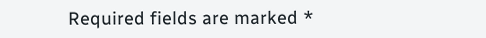Required fields are marked *